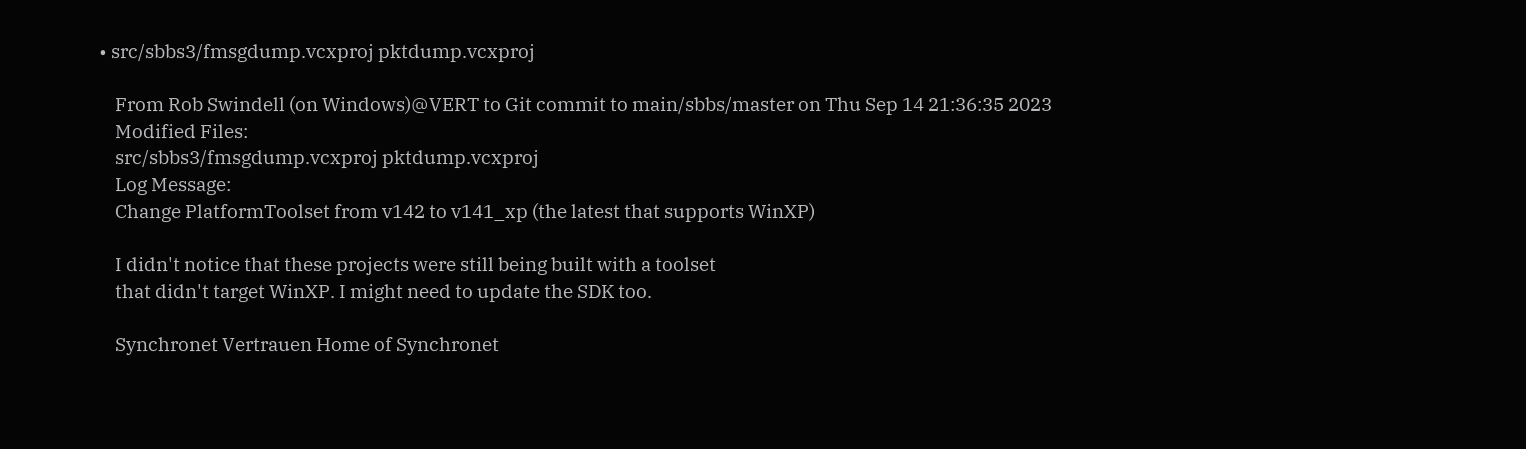• src/sbbs3/fmsgdump.vcxproj pktdump.vcxproj

    From Rob Swindell (on Windows)@VERT to Git commit to main/sbbs/master on Thu Sep 14 21:36:35 2023
    Modified Files:
    src/sbbs3/fmsgdump.vcxproj pktdump.vcxproj
    Log Message:
    Change PlatformToolset from v142 to v141_xp (the latest that supports WinXP)

    I didn't notice that these projects were still being built with a toolset
    that didn't target WinXP. I might need to update the SDK too.

    Synchronet Vertrauen Home of Synchronet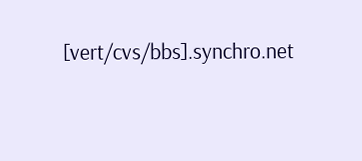[vert/cvs/bbs].synchro.net